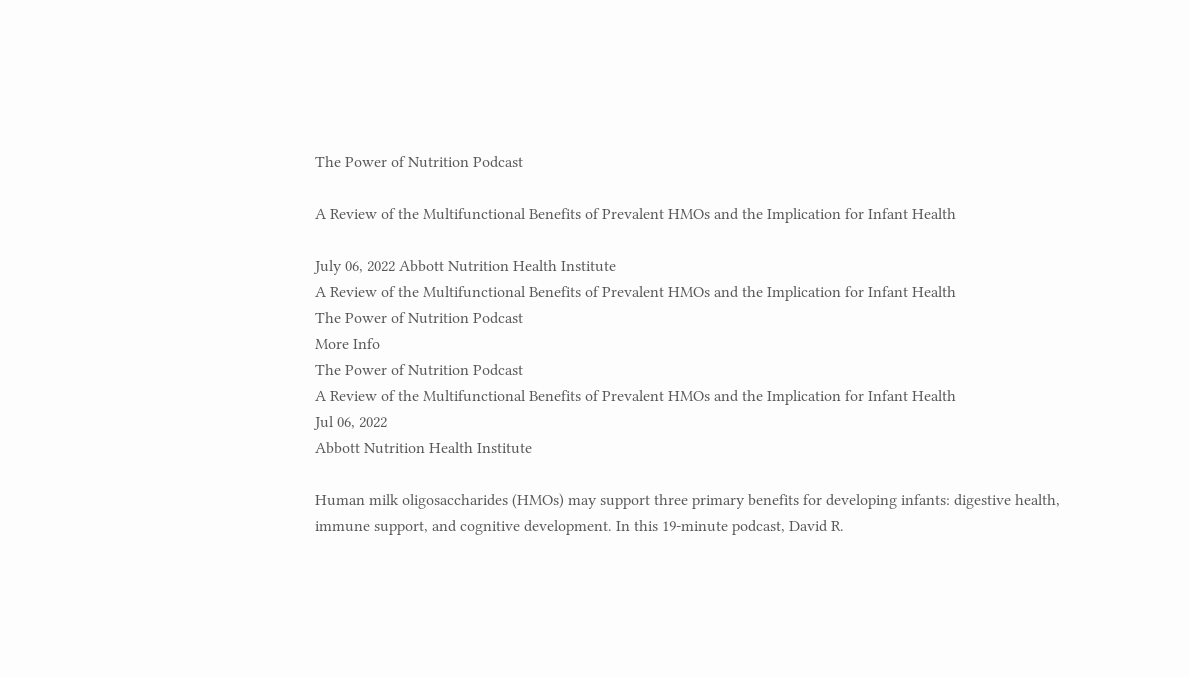The Power of Nutrition Podcast

A Review of the Multifunctional Benefits of Prevalent HMOs and the Implication for Infant Health

July 06, 2022 Abbott Nutrition Health Institute
A Review of the Multifunctional Benefits of Prevalent HMOs and the Implication for Infant Health
The Power of Nutrition Podcast
More Info
The Power of Nutrition Podcast
A Review of the Multifunctional Benefits of Prevalent HMOs and the Implication for Infant Health
Jul 06, 2022
Abbott Nutrition Health Institute

Human milk oligosaccharides (HMOs) may support three primary benefits for developing infants: digestive health, immune support, and cognitive development. In this 19-minute podcast, David R.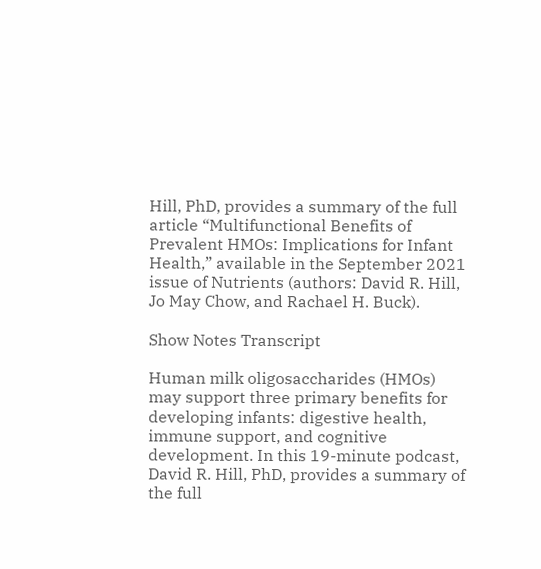Hill, PhD, provides a summary of the full article “Multifunctional Benefits of Prevalent HMOs: Implications for Infant Health,” available in the September 2021 issue of Nutrients (authors: David R. Hill, Jo May Chow, and Rachael H. Buck).

Show Notes Transcript

Human milk oligosaccharides (HMOs) may support three primary benefits for developing infants: digestive health, immune support, and cognitive development. In this 19-minute podcast, David R. Hill, PhD, provides a summary of the full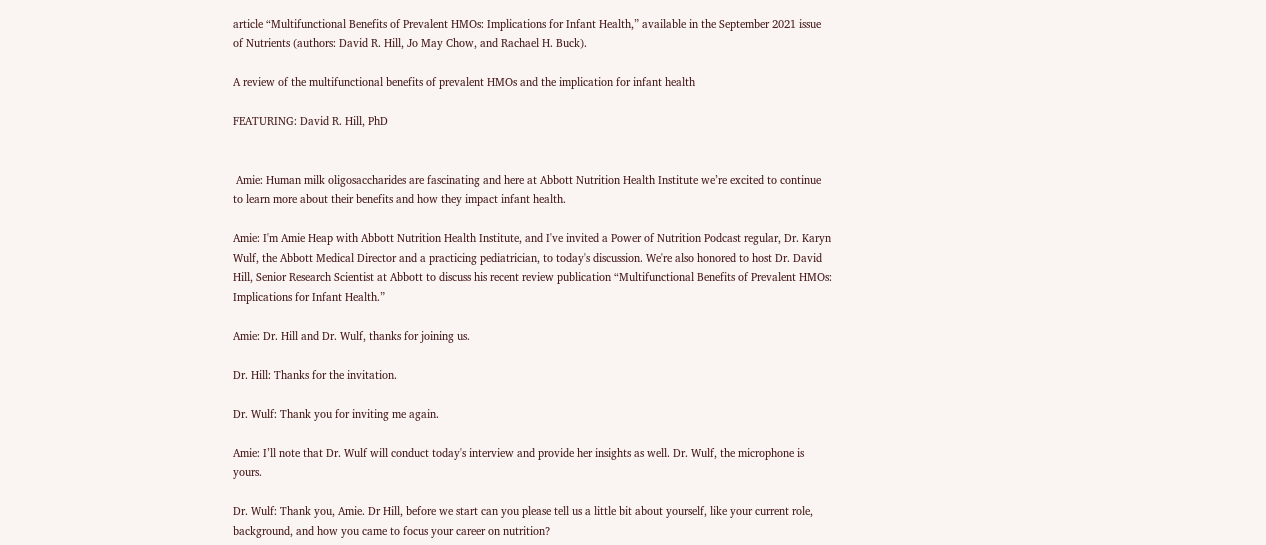article “Multifunctional Benefits of Prevalent HMOs: Implications for Infant Health,” available in the September 2021 issue of Nutrients (authors: David R. Hill, Jo May Chow, and Rachael H. Buck).

A review of the multifunctional benefits of prevalent HMOs and the implication for infant health

FEATURING: David R. Hill, PhD


 Amie: Human milk oligosaccharides are fascinating and here at Abbott Nutrition Health Institute we’re excited to continue to learn more about their benefits and how they impact infant health.

Amie: I'm Amie Heap with Abbott Nutrition Health Institute, and I've invited a Power of Nutrition Podcast regular, Dr. Karyn Wulf, the Abbott Medical Director and a practicing pediatrician, to today's discussion. We're also honored to host Dr. David Hill, Senior Research Scientist at Abbott to discuss his recent review publication “Multifunctional Benefits of Prevalent HMOs: Implications for Infant Health.”

Amie: Dr. Hill and Dr. Wulf, thanks for joining us.

Dr. Hill: Thanks for the invitation.

Dr. Wulf: Thank you for inviting me again.

Amie: I’ll note that Dr. Wulf will conduct today's interview and provide her insights as well. Dr. Wulf, the microphone is yours.

Dr. Wulf: Thank you, Amie. Dr Hill, before we start can you please tell us a little bit about yourself, like your current role, background, and how you came to focus your career on nutrition?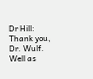Dr Hill:  Thank you, Dr. Wulf. Well as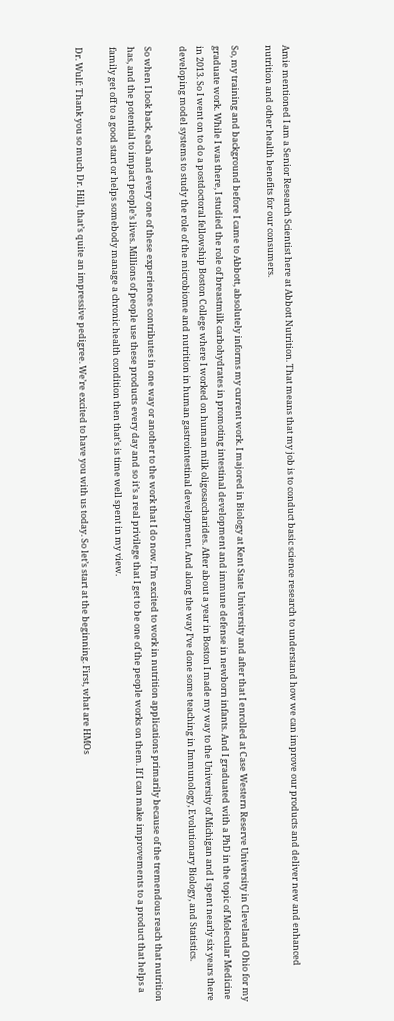Amie mentioned I am a Senior Research Scientist here at Abbott Nutrition. That means that my job is to conduct basic science research to understand how we can improve our products and deliver new and enhanced nutrition and other health benefits for our consumers.

So, my training and background before I came to Abbott, absolutely informs my current work. I majored in Biology at Kent State University and after that I enrolled at Case Western Reserve University in Cleveland Ohio for my graduate work. While I was there, I studied the role of breastmilk carbohydrates in promoting intestinal development and immune defense in newborn infants. And I graduated with a PhD in the topic of Molecular Medicine in 2013. So I went on to do a postdoctoral fellowship Boston College where I worked on human milk oligosaccharides. After about a year in Boston I made my way to the University of Michigan and I spent nearly six years there developing model systems to study the role of the microbiome and nutrition in human gastrointestinal development. And along the way I’ve done some teaching in Immunology, Evolutionary Biology, and Statistics.

So when I look back, each and every one of these experiences contributes in one way or another to the work that I do now. I’m excited to work in nutrition applications primarily because of the tremendous reach that nutrition has, and the potential to impact people’s lives. Millions of people use these products every day and so it’s a real privilege that I get to be one of the people works on them. If I can make improvements to a product that helps a family get off to a good start or helps somebody manage a chronic health condition then that’s is time well spent in my view.

Dr. Wulf: Thank you so much Dr. Hill, that’s quite an impressive pedigree. We’re excited to have you with us today. So let’s start at the beginning. First, what are HMOs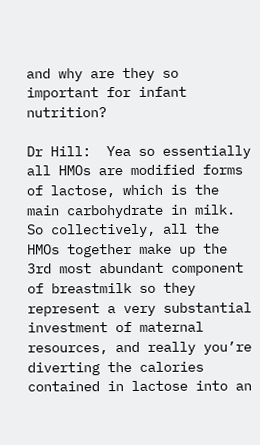and why are they so important for infant nutrition?

Dr Hill:  Yea so essentially all HMOs are modified forms of lactose, which is the main carbohydrate in milk. So collectively, all the HMOs together make up the 3rd most abundant component of breastmilk so they represent a very substantial investment of maternal resources, and really you’re diverting the calories contained in lactose into an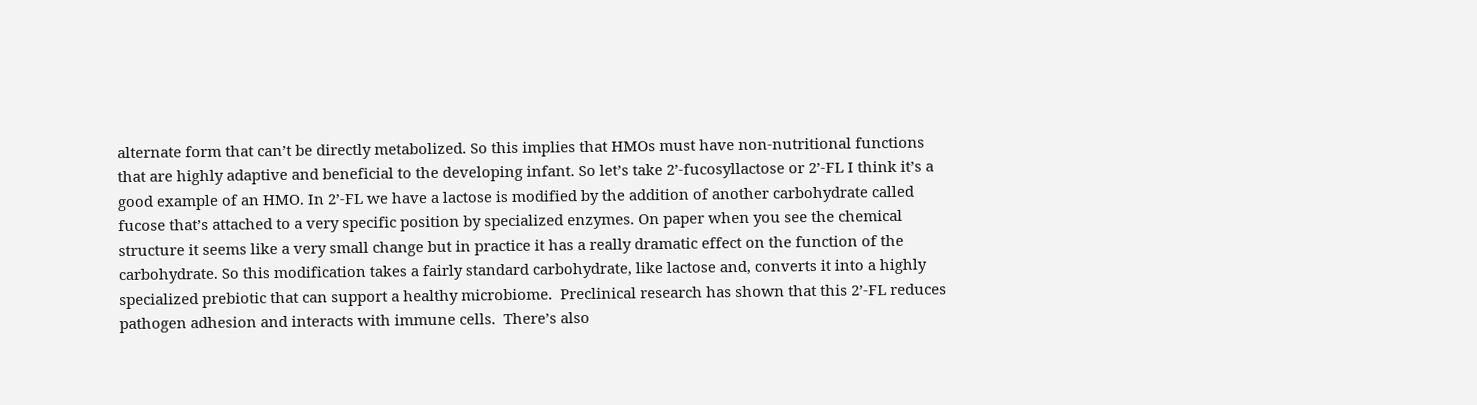alternate form that can’t be directly metabolized. So this implies that HMOs must have non-nutritional functions that are highly adaptive and beneficial to the developing infant. So let’s take 2’-fucosyllactose or 2’-FL I think it’s a good example of an HMO. In 2’-FL we have a lactose is modified by the addition of another carbohydrate called fucose that’s attached to a very specific position by specialized enzymes. On paper when you see the chemical structure it seems like a very small change but in practice it has a really dramatic effect on the function of the carbohydrate. So this modification takes a fairly standard carbohydrate, like lactose and, converts it into a highly specialized prebiotic that can support a healthy microbiome.  Preclinical research has shown that this 2’-FL reduces pathogen adhesion and interacts with immune cells.  There’s also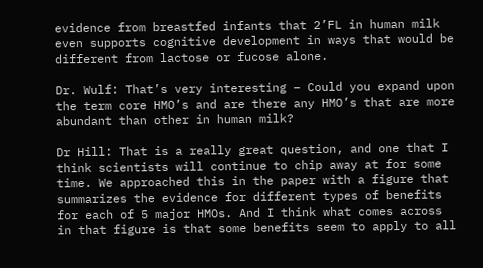evidence from breastfed infants that 2’FL in human milk even supports cognitive development in ways that would be different from lactose or fucose alone.

Dr. Wulf: That’s very interesting – Could you expand upon the term core HMO’s and are there any HMO’s that are more abundant than other in human milk?

Dr Hill: That is a really great question, and one that I think scientists will continue to chip away at for some time. We approached this in the paper with a figure that summarizes the evidence for different types of benefits for each of 5 major HMOs. And I think what comes across in that figure is that some benefits seem to apply to all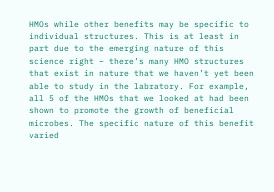HMOs while other benefits may be specific to individual structures. This is at least in part due to the emerging nature of this science right – there’s many HMO structures that exist in nature that we haven’t yet been able to study in the labratory. For example, all 5 of the HMOs that we looked at had been shown to promote the growth of beneficial microbes. The specific nature of this benefit varied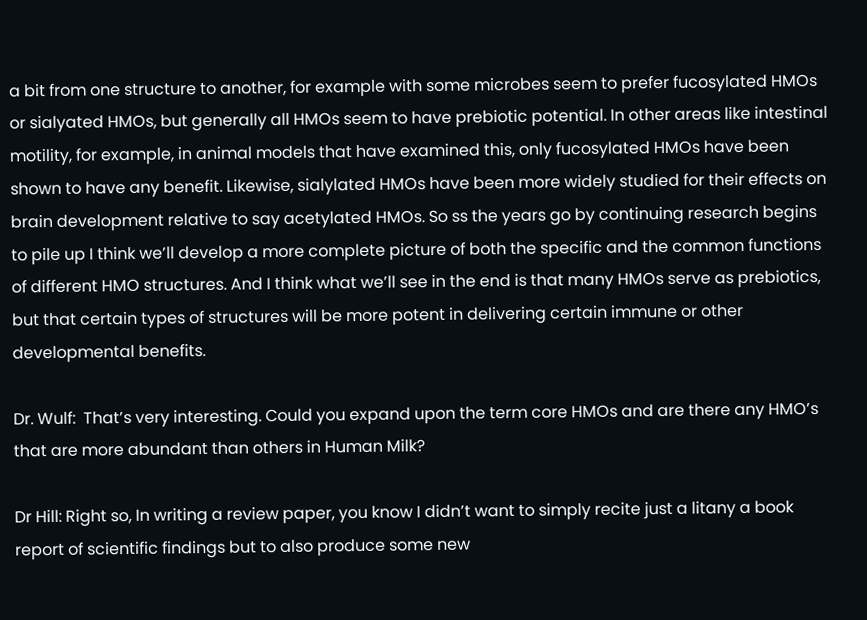a bit from one structure to another, for example with some microbes seem to prefer fucosylated HMOs or sialyated HMOs, but generally all HMOs seem to have prebiotic potential. In other areas like intestinal motility, for example, in animal models that have examined this, only fucosylated HMOs have been shown to have any benefit. Likewise, sialylated HMOs have been more widely studied for their effects on brain development relative to say acetylated HMOs. So ss the years go by continuing research begins to pile up I think we’ll develop a more complete picture of both the specific and the common functions of different HMO structures. And I think what we’ll see in the end is that many HMOs serve as prebiotics, but that certain types of structures will be more potent in delivering certain immune or other developmental benefits.

Dr. Wulf:  That’s very interesting. Could you expand upon the term core HMOs and are there any HMO’s that are more abundant than others in Human Milk?

Dr Hill: Right so, In writing a review paper, you know I didn’t want to simply recite just a litany a book report of scientific findings but to also produce some new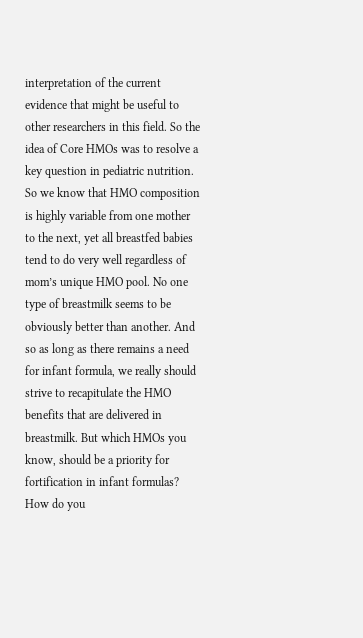interpretation of the current evidence that might be useful to other researchers in this field. So the idea of Core HMOs was to resolve a key question in pediatric nutrition. So we know that HMO composition is highly variable from one mother to the next, yet all breastfed babies tend to do very well regardless of mom’s unique HMO pool. No one type of breastmilk seems to be obviously better than another. And so as long as there remains a need for infant formula, we really should strive to recapitulate the HMO benefits that are delivered in breastmilk. But which HMOs you know, should be a priority for fortification in infant formulas? How do you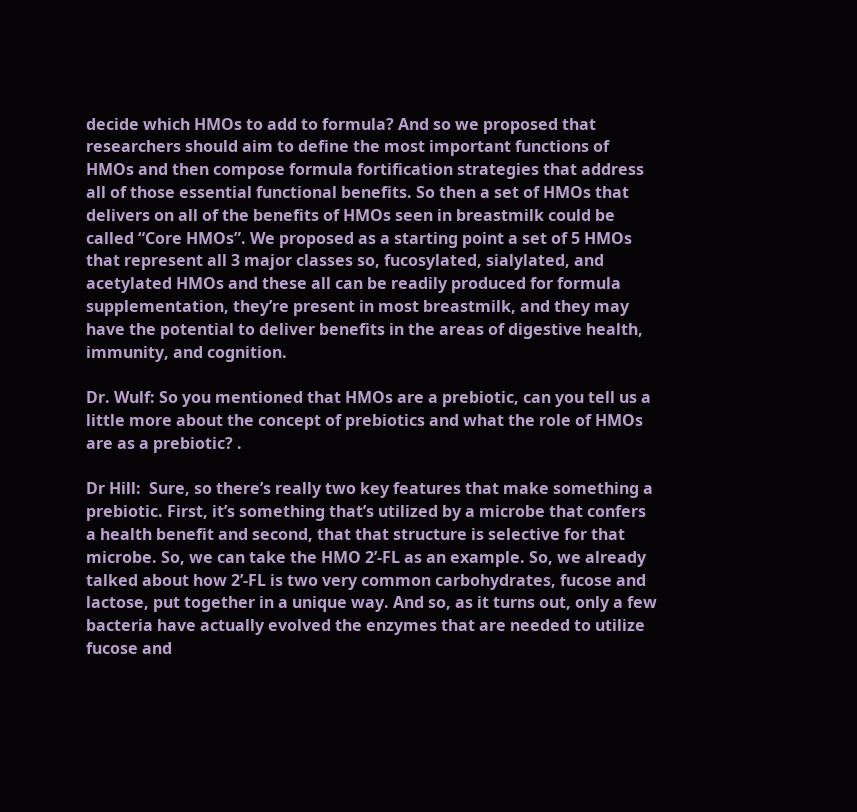decide which HMOs to add to formula? And so we proposed that researchers should aim to define the most important functions of HMOs and then compose formula fortification strategies that address all of those essential functional benefits. So then a set of HMOs that delivers on all of the benefits of HMOs seen in breastmilk could be called “Core HMOs”. We proposed as a starting point a set of 5 HMOs that represent all 3 major classes so, fucosylated, sialylated, and acetylated HMOs and these all can be readily produced for formula supplementation, they’re present in most breastmilk, and they may have the potential to deliver benefits in the areas of digestive health, immunity, and cognition.

Dr. Wulf: So you mentioned that HMOs are a prebiotic, can you tell us a little more about the concept of prebiotics and what the role of HMOs are as a prebiotic? .

Dr Hill:  Sure, so there’s really two key features that make something a prebiotic. First, it’s something that’s utilized by a microbe that confers a health benefit and second, that that structure is selective for that microbe. So, we can take the HMO 2’-FL as an example. So, we already talked about how 2’-FL is two very common carbohydrates, fucose and lactose, put together in a unique way. And so, as it turns out, only a few bacteria have actually evolved the enzymes that are needed to utilize fucose and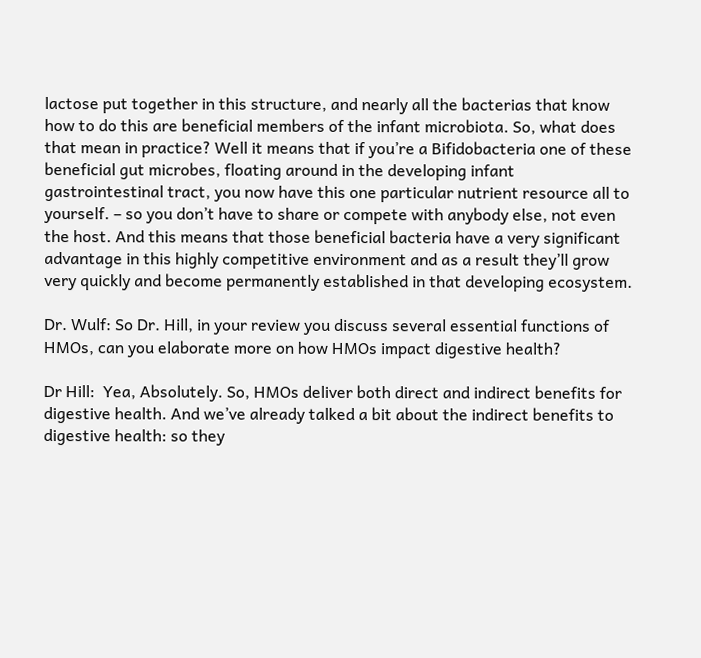lactose put together in this structure, and nearly all the bacterias that know how to do this are beneficial members of the infant microbiota. So, what does that mean in practice? Well it means that if you’re a Bifidobacteria one of these beneficial gut microbes, floating around in the developing infant gastrointestinal tract, you now have this one particular nutrient resource all to yourself. – so you don’t have to share or compete with anybody else, not even the host. And this means that those beneficial bacteria have a very significant advantage in this highly competitive environment and as a result they’ll grow very quickly and become permanently established in that developing ecosystem.

Dr. Wulf: So Dr. Hill, in your review you discuss several essential functions of HMOs, can you elaborate more on how HMOs impact digestive health?

Dr Hill:  Yea, Absolutely. So, HMOs deliver both direct and indirect benefits for digestive health. And we’ve already talked a bit about the indirect benefits to digestive health: so they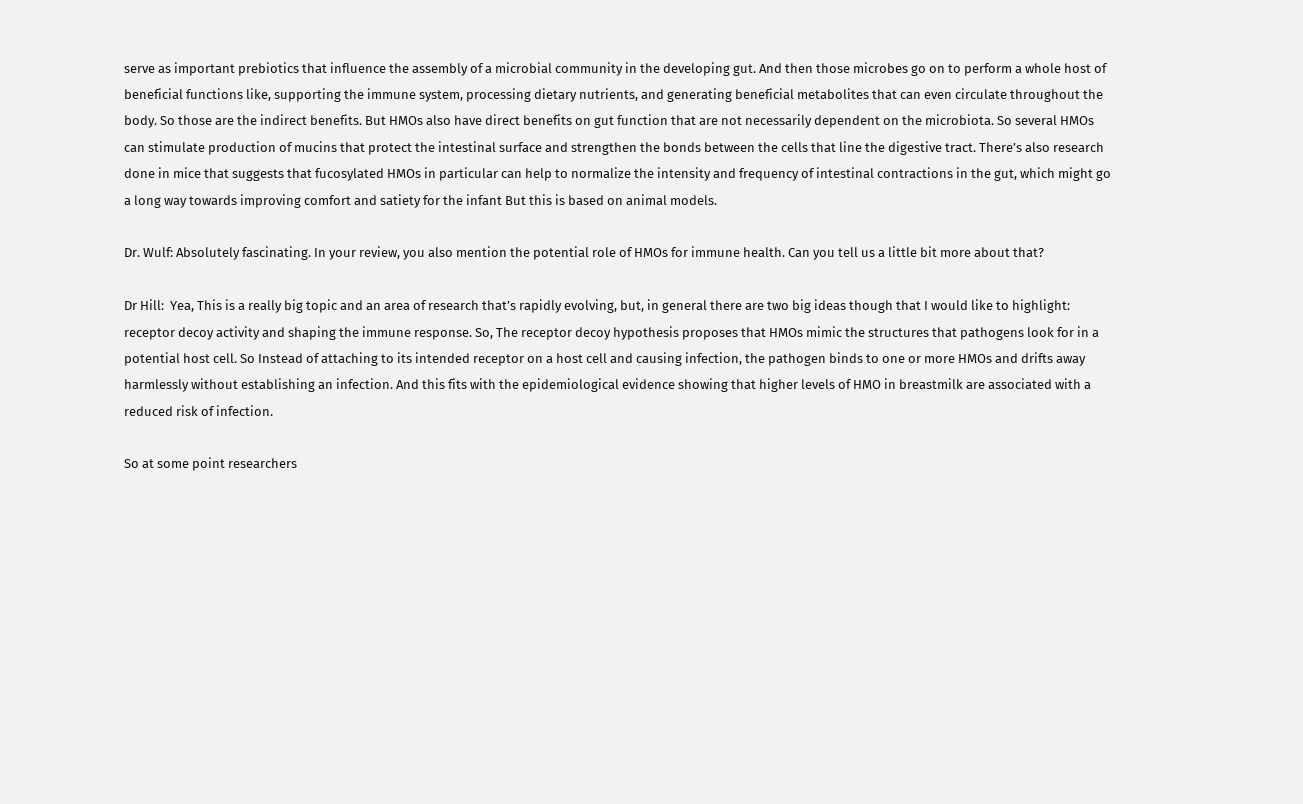serve as important prebiotics that influence the assembly of a microbial community in the developing gut. And then those microbes go on to perform a whole host of beneficial functions like, supporting the immune system, processing dietary nutrients, and generating beneficial metabolites that can even circulate throughout the body. So those are the indirect benefits. But HMOs also have direct benefits on gut function that are not necessarily dependent on the microbiota. So several HMOs can stimulate production of mucins that protect the intestinal surface and strengthen the bonds between the cells that line the digestive tract. There’s also research done in mice that suggests that fucosylated HMOs in particular can help to normalize the intensity and frequency of intestinal contractions in the gut, which might go a long way towards improving comfort and satiety for the infant But this is based on animal models.

Dr. Wulf: Absolutely fascinating. In your review, you also mention the potential role of HMOs for immune health. Can you tell us a little bit more about that?

Dr Hill:  Yea, This is a really big topic and an area of research that’s rapidly evolving, but, in general there are two big ideas though that I would like to highlight: receptor decoy activity and shaping the immune response. So, The receptor decoy hypothesis proposes that HMOs mimic the structures that pathogens look for in a potential host cell. So Instead of attaching to its intended receptor on a host cell and causing infection, the pathogen binds to one or more HMOs and drifts away harmlessly without establishing an infection. And this fits with the epidemiological evidence showing that higher levels of HMO in breastmilk are associated with a reduced risk of infection.

So at some point researchers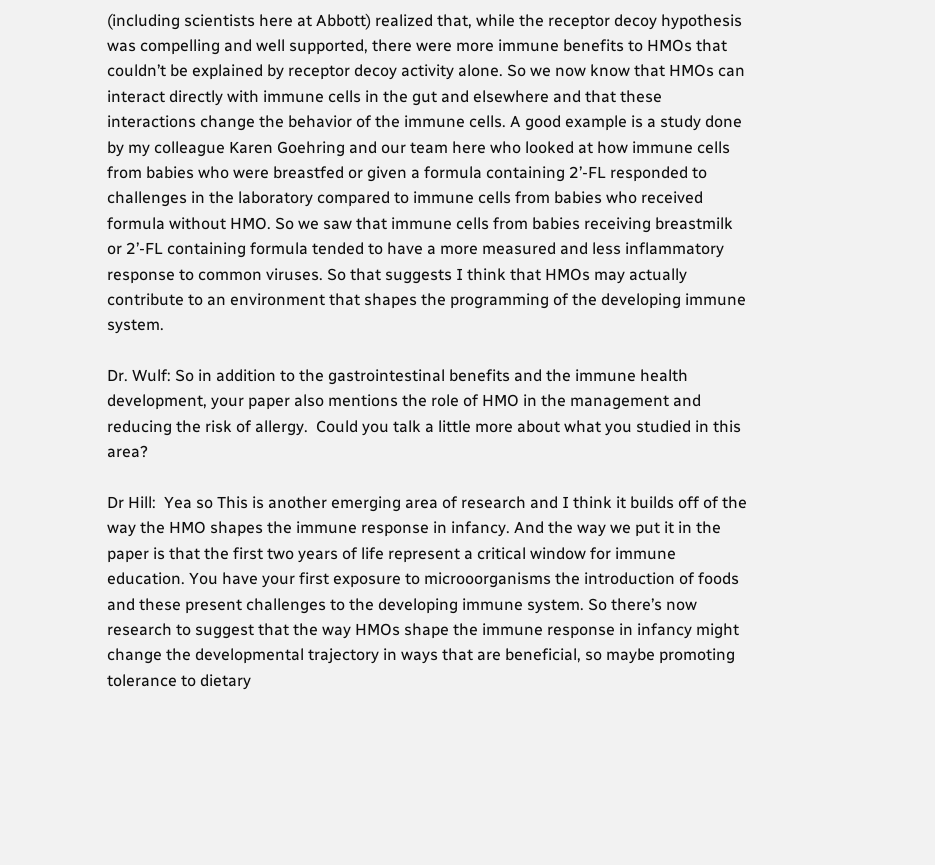(including scientists here at Abbott) realized that, while the receptor decoy hypothesis was compelling and well supported, there were more immune benefits to HMOs that couldn’t be explained by receptor decoy activity alone. So we now know that HMOs can interact directly with immune cells in the gut and elsewhere and that these interactions change the behavior of the immune cells. A good example is a study done by my colleague Karen Goehring and our team here who looked at how immune cells from babies who were breastfed or given a formula containing 2’-FL responded to challenges in the laboratory compared to immune cells from babies who received formula without HMO. So we saw that immune cells from babies receiving breastmilk or 2’-FL containing formula tended to have a more measured and less inflammatory response to common viruses. So that suggests I think that HMOs may actually contribute to an environment that shapes the programming of the developing immune system.

Dr. Wulf: So in addition to the gastrointestinal benefits and the immune health development, your paper also mentions the role of HMO in the management and reducing the risk of allergy.  Could you talk a little more about what you studied in this area?

Dr Hill:  Yea so This is another emerging area of research and I think it builds off of the way the HMO shapes the immune response in infancy. And the way we put it in the paper is that the first two years of life represent a critical window for immune education. You have your first exposure to microoorganisms the introduction of foods and these present challenges to the developing immune system. So there’s now research to suggest that the way HMOs shape the immune response in infancy might change the developmental trajectory in ways that are beneficial, so maybe promoting tolerance to dietary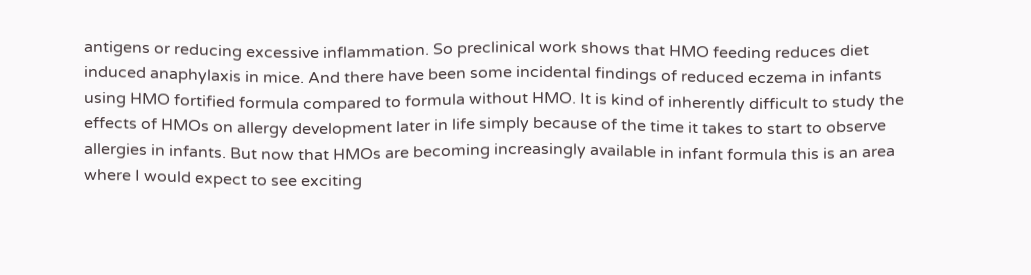antigens or reducing excessive inflammation. So preclinical work shows that HMO feeding reduces diet induced anaphylaxis in mice. And there have been some incidental findings of reduced eczema in infants using HMO fortified formula compared to formula without HMO. It is kind of inherently difficult to study the effects of HMOs on allergy development later in life simply because of the time it takes to start to observe allergies in infants. But now that HMOs are becoming increasingly available in infant formula this is an area where I would expect to see exciting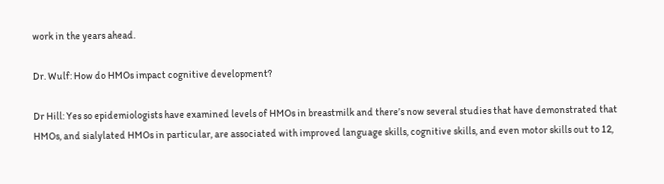work in the years ahead.

Dr. Wulf: How do HMOs impact cognitive development?

Dr Hill: Yes so epidemiologists have examined levels of HMOs in breastmilk and there’s now several studies that have demonstrated that HMOs, and sialylated HMOs in particular, are associated with improved language skills, cognitive skills, and even motor skills out to 12,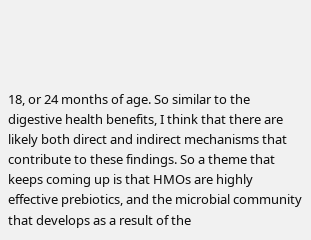18, or 24 months of age. So similar to the digestive health benefits, I think that there are likely both direct and indirect mechanisms that contribute to these findings. So a theme that keeps coming up is that HMOs are highly effective prebiotics, and the microbial community that develops as a result of the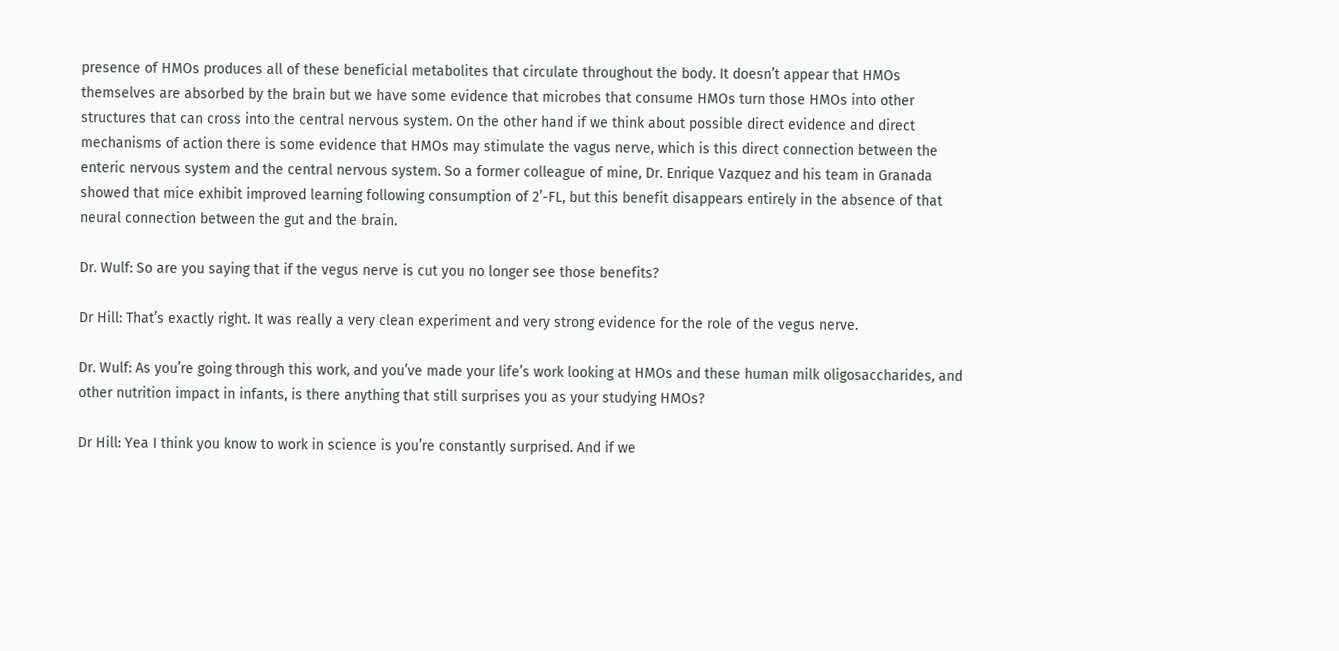presence of HMOs produces all of these beneficial metabolites that circulate throughout the body. It doesn’t appear that HMOs themselves are absorbed by the brain but we have some evidence that microbes that consume HMOs turn those HMOs into other structures that can cross into the central nervous system. On the other hand if we think about possible direct evidence and direct mechanisms of action there is some evidence that HMOs may stimulate the vagus nerve, which is this direct connection between the enteric nervous system and the central nervous system. So a former colleague of mine, Dr. Enrique Vazquez and his team in Granada showed that mice exhibit improved learning following consumption of 2’-FL, but this benefit disappears entirely in the absence of that neural connection between the gut and the brain.

Dr. Wulf: So are you saying that if the vegus nerve is cut you no longer see those benefits?

Dr Hill: That’s exactly right. It was really a very clean experiment and very strong evidence for the role of the vegus nerve.

Dr. Wulf: As you’re going through this work, and you’ve made your life’s work looking at HMOs and these human milk oligosaccharides, and other nutrition impact in infants, is there anything that still surprises you as your studying HMOs?

Dr Hill: Yea I think you know to work in science is you’re constantly surprised. And if we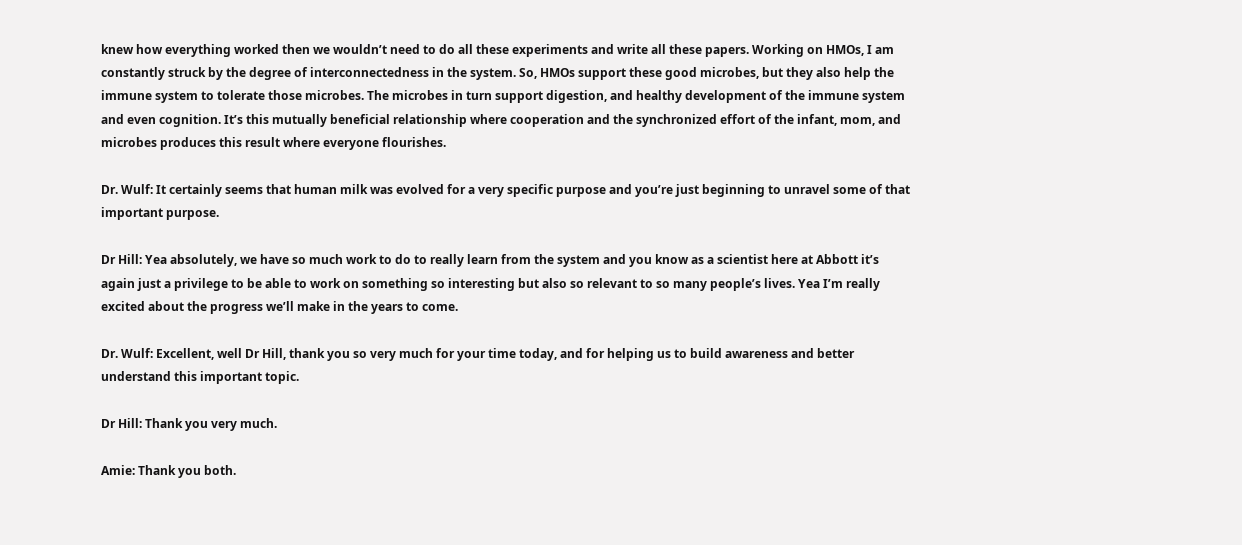knew how everything worked then we wouldn’t need to do all these experiments and write all these papers. Working on HMOs, I am constantly struck by the degree of interconnectedness in the system. So, HMOs support these good microbes, but they also help the immune system to tolerate those microbes. The microbes in turn support digestion, and healthy development of the immune system and even cognition. It’s this mutually beneficial relationship where cooperation and the synchronized effort of the infant, mom, and microbes produces this result where everyone flourishes.

Dr. Wulf: It certainly seems that human milk was evolved for a very specific purpose and you’re just beginning to unravel some of that important purpose.

Dr Hill: Yea absolutely, we have so much work to do to really learn from the system and you know as a scientist here at Abbott it’s again just a privilege to be able to work on something so interesting but also so relevant to so many people’s lives. Yea I’m really excited about the progress we’ll make in the years to come.

Dr. Wulf: Excellent, well Dr Hill, thank you so very much for your time today, and for helping us to build awareness and better understand this important topic.

Dr Hill: Thank you very much.

Amie: Thank you both.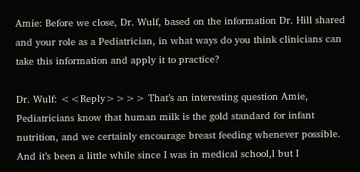Amie: Before we close, Dr. Wulf, based on the information Dr. Hill shared and your role as a Pediatrician, in what ways do you think clinicians can take this information and apply it to practice?

Dr. Wulf: <<Reply>>>> That’s an interesting question Amie, Pediatricians know that human milk is the gold standard for infant nutrition, and we certainly encourage breast feeding whenever possible. And it’s been a little while since I was in medical school,l but I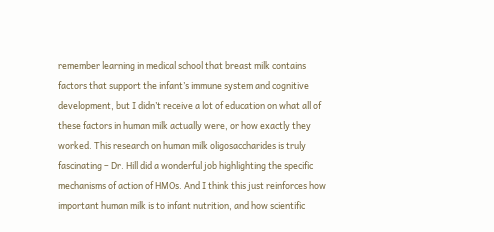remember learning in medical school that breast milk contains factors that support the infant’s immune system and cognitive development, but I didn’t receive a lot of education on what all of these factors in human milk actually were, or how exactly they worked. This research on human milk oligosaccharides is truly fascinating – Dr. Hill did a wonderful job highlighting the specific mechanisms of action of HMOs. And I think this just reinforces how important human milk is to infant nutrition, and how scientific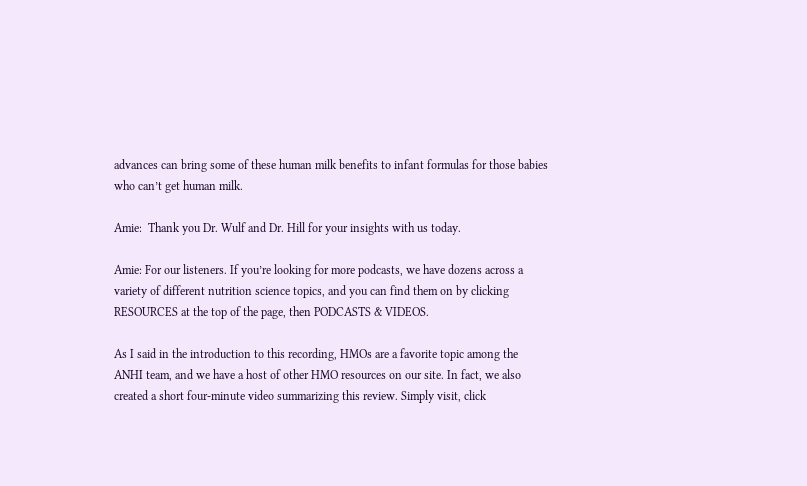advances can bring some of these human milk benefits to infant formulas for those babies who can’t get human milk.

Amie:  Thank you Dr. Wulf and Dr. Hill for your insights with us today.

Amie: For our listeners. If you’re looking for more podcasts, we have dozens across a variety of different nutrition science topics, and you can find them on by clicking RESOURCES at the top of the page, then PODCASTS & VIDEOS.

As I said in the introduction to this recording, HMOs are a favorite topic among the ANHI team, and we have a host of other HMO resources on our site. In fact, we also created a short four-minute video summarizing this review. Simply visit, click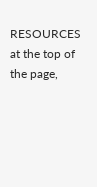RESOURCES at the top of the page,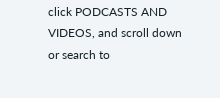click PODCASTS AND VIDEOS, and scroll down or search to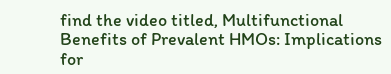find the video titled, Multifunctional Benefits of Prevalent HMOs: Implications for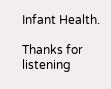Infant Health.

Thanks for listening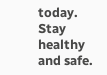today. Stay healthy and safe.